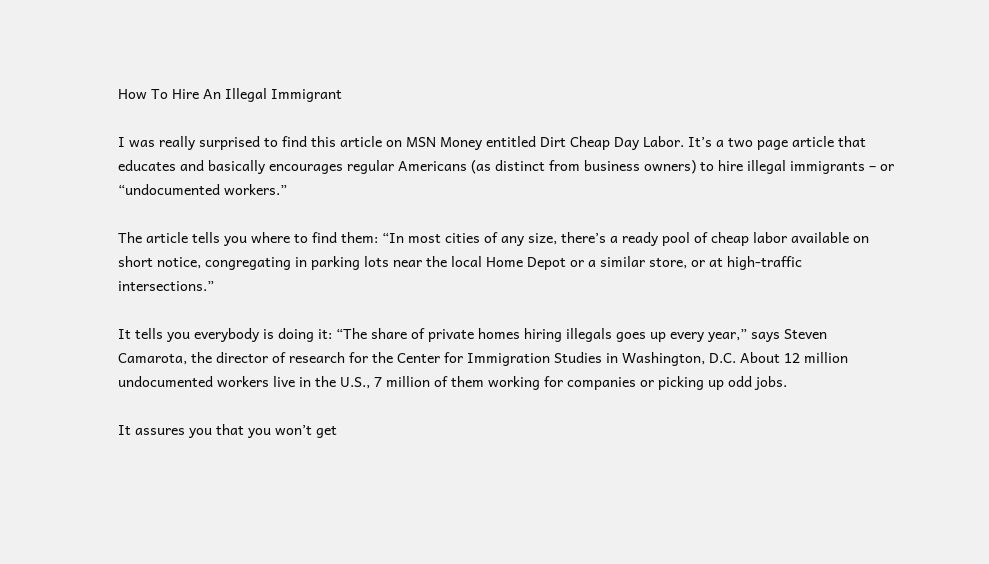How To Hire An Illegal Immigrant

I was really surprised to find this article on MSN Money entitled Dirt Cheap Day Labor. It’s a two page article that educates and basically encourages regular Americans (as distinct from business owners) to hire illegal immigrants – or “undocumented workers.”

The article tells you where to find them: “In most cities of any size, there’s a ready pool of cheap labor available on short notice, congregating in parking lots near the local Home Depot or a similar store, or at high-traffic intersections.”

It tells you everybody is doing it: “The share of private homes hiring illegals goes up every year,” says Steven Camarota, the director of research for the Center for Immigration Studies in Washington, D.C. About 12 million undocumented workers live in the U.S., 7 million of them working for companies or picking up odd jobs.

It assures you that you won’t get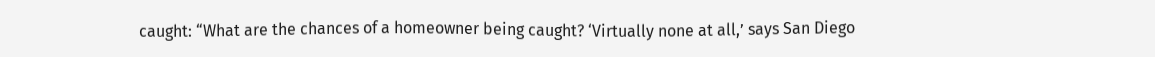caught: “What are the chances of a homeowner being caught? ‘Virtually none at all,’ says San Diego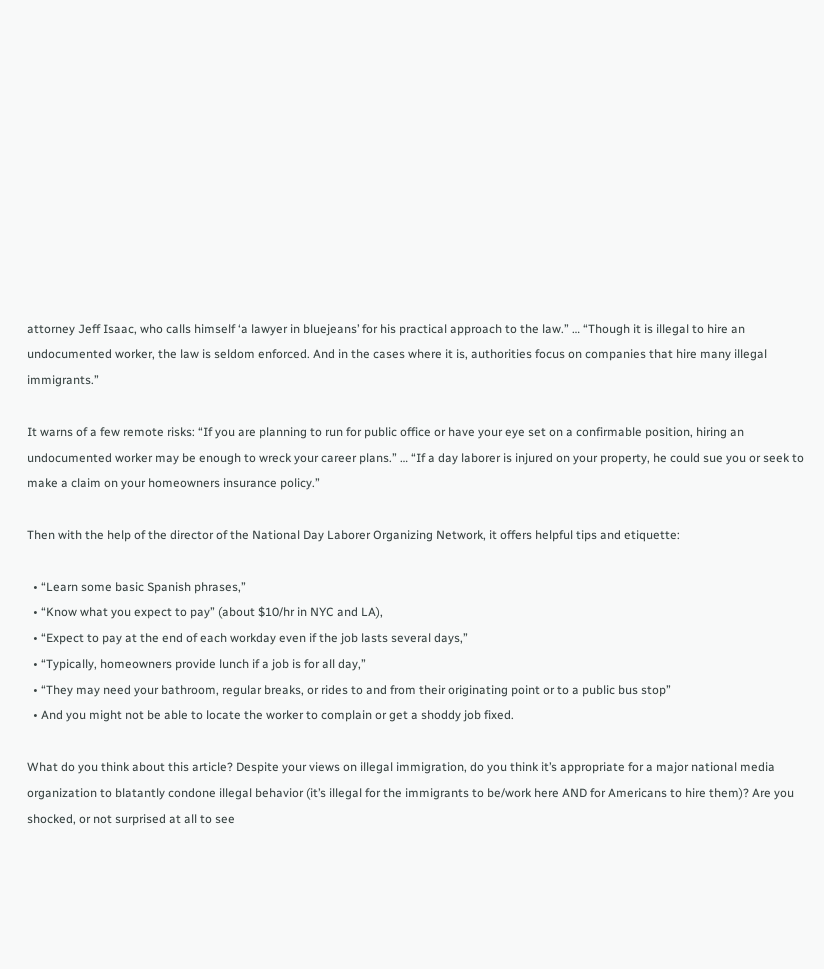attorney Jeff Isaac, who calls himself ‘a lawyer in bluejeans’ for his practical approach to the law.” … “Though it is illegal to hire an undocumented worker, the law is seldom enforced. And in the cases where it is, authorities focus on companies that hire many illegal immigrants.”

It warns of a few remote risks: “If you are planning to run for public office or have your eye set on a confirmable position, hiring an undocumented worker may be enough to wreck your career plans.” … “If a day laborer is injured on your property, he could sue you or seek to make a claim on your homeowners insurance policy.”

Then with the help of the director of the National Day Laborer Organizing Network, it offers helpful tips and etiquette:

  • “Learn some basic Spanish phrases,”
  • “Know what you expect to pay” (about $10/hr in NYC and LA),
  • “Expect to pay at the end of each workday even if the job lasts several days,”
  • “Typically, homeowners provide lunch if a job is for all day,”
  • “They may need your bathroom, regular breaks, or rides to and from their originating point or to a public bus stop”
  • And you might not be able to locate the worker to complain or get a shoddy job fixed.

What do you think about this article? Despite your views on illegal immigration, do you think it’s appropriate for a major national media organization to blatantly condone illegal behavior (it’s illegal for the immigrants to be/work here AND for Americans to hire them)? Are you shocked, or not surprised at all to see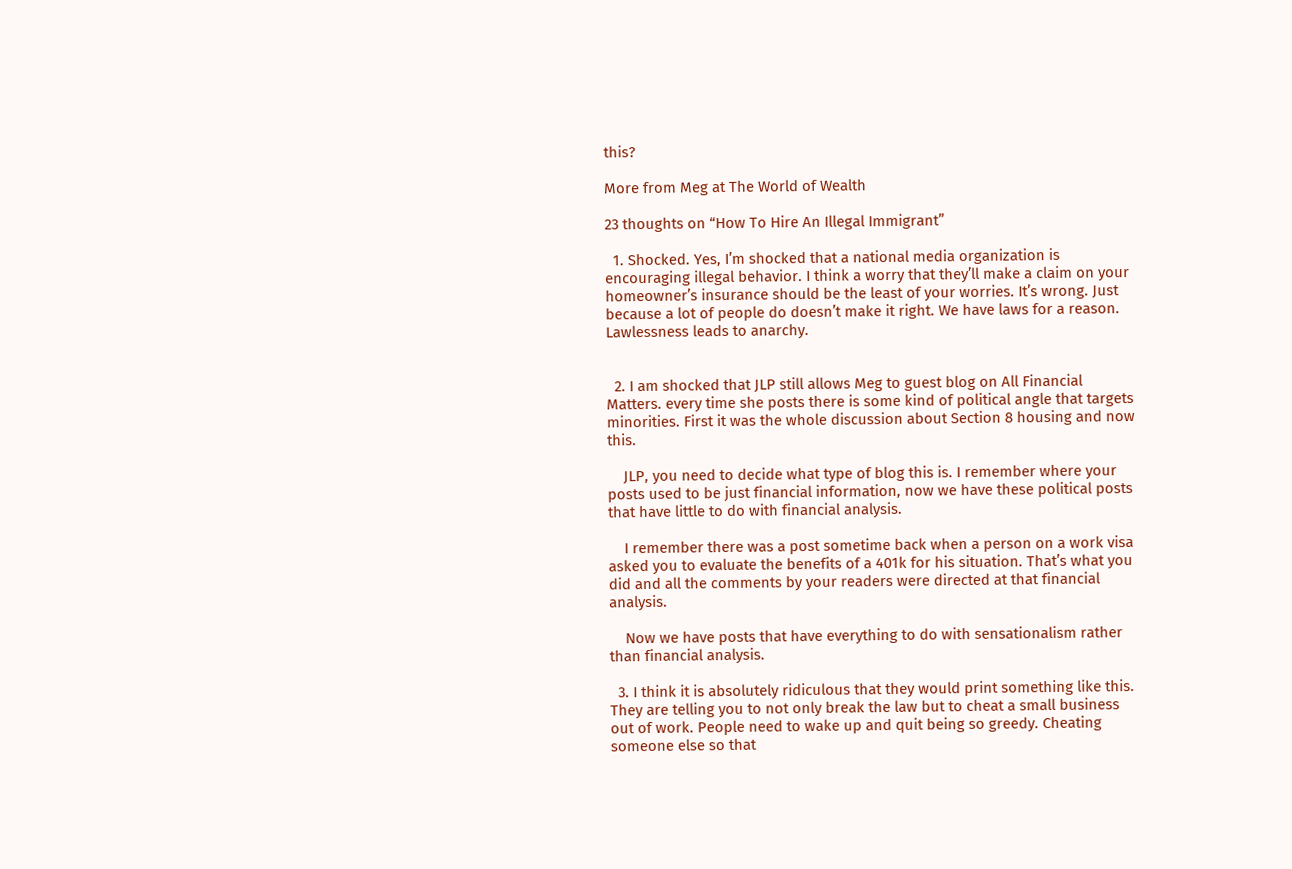this?

More from Meg at The World of Wealth

23 thoughts on “How To Hire An Illegal Immigrant”

  1. Shocked. Yes, I’m shocked that a national media organization is encouraging illegal behavior. I think a worry that they’ll make a claim on your homeowner’s insurance should be the least of your worries. It’s wrong. Just because a lot of people do doesn’t make it right. We have laws for a reason. Lawlessness leads to anarchy.


  2. I am shocked that JLP still allows Meg to guest blog on All Financial Matters. every time she posts there is some kind of political angle that targets minorities. First it was the whole discussion about Section 8 housing and now this.

    JLP, you need to decide what type of blog this is. I remember where your posts used to be just financial information, now we have these political posts that have little to do with financial analysis.

    I remember there was a post sometime back when a person on a work visa asked you to evaluate the benefits of a 401k for his situation. That’s what you did and all the comments by your readers were directed at that financial analysis.

    Now we have posts that have everything to do with sensationalism rather than financial analysis.

  3. I think it is absolutely ridiculous that they would print something like this. They are telling you to not only break the law but to cheat a small business out of work. People need to wake up and quit being so greedy. Cheating someone else so that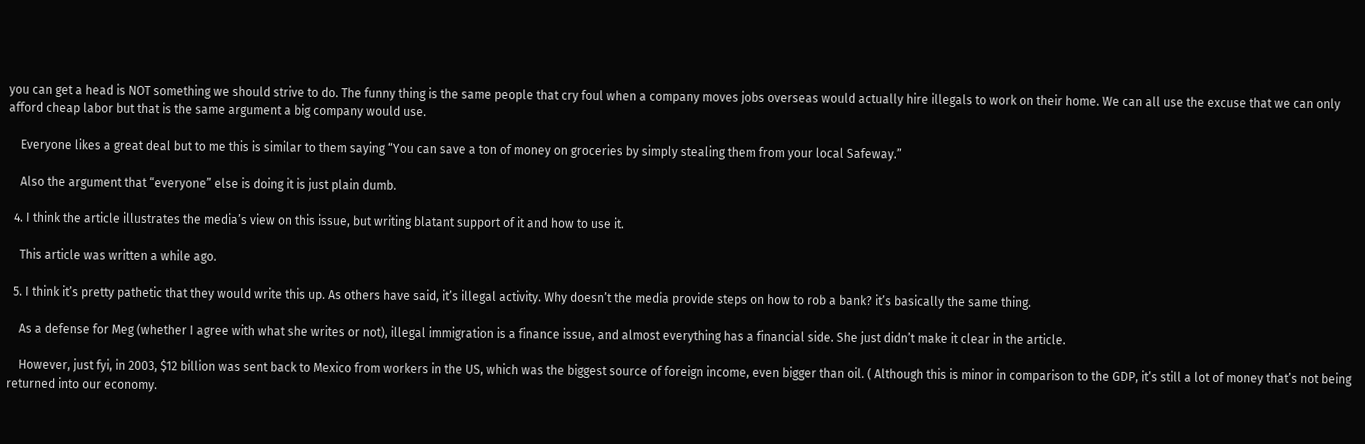you can get a head is NOT something we should strive to do. The funny thing is the same people that cry foul when a company moves jobs overseas would actually hire illegals to work on their home. We can all use the excuse that we can only afford cheap labor but that is the same argument a big company would use.

    Everyone likes a great deal but to me this is similar to them saying “You can save a ton of money on groceries by simply stealing them from your local Safeway.”

    Also the argument that “everyone” else is doing it is just plain dumb.

  4. I think the article illustrates the media’s view on this issue, but writing blatant support of it and how to use it.

    This article was written a while ago.

  5. I think it’s pretty pathetic that they would write this up. As others have said, it’s illegal activity. Why doesn’t the media provide steps on how to rob a bank? it’s basically the same thing.

    As a defense for Meg (whether I agree with what she writes or not), illegal immigration is a finance issue, and almost everything has a financial side. She just didn’t make it clear in the article.

    However, just fyi, in 2003, $12 billion was sent back to Mexico from workers in the US, which was the biggest source of foreign income, even bigger than oil. ( Although this is minor in comparison to the GDP, it’s still a lot of money that’s not being returned into our economy.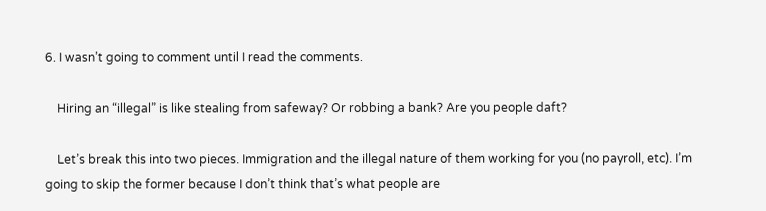6. I wasn’t going to comment until I read the comments.

    Hiring an “illegal” is like stealing from safeway? Or robbing a bank? Are you people daft?

    Let’s break this into two pieces. Immigration and the illegal nature of them working for you (no payroll, etc). I’m going to skip the former because I don’t think that’s what people are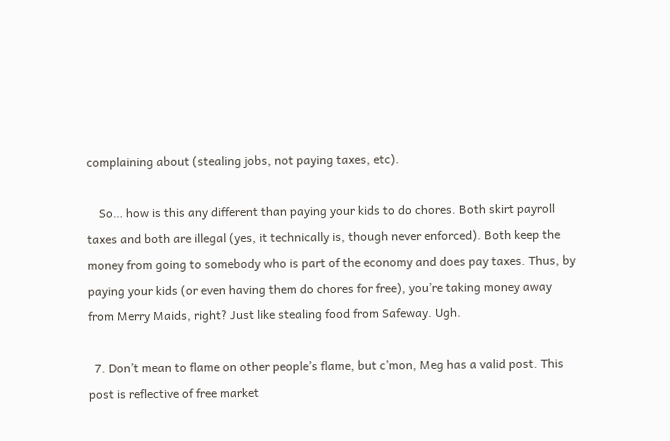complaining about (stealing jobs, not paying taxes, etc).

    So… how is this any different than paying your kids to do chores. Both skirt payroll taxes and both are illegal (yes, it technically is, though never enforced). Both keep the money from going to somebody who is part of the economy and does pay taxes. Thus, by paying your kids (or even having them do chores for free), you’re taking money away from Merry Maids, right? Just like stealing food from Safeway. Ugh.

  7. Don’t mean to flame on other people’s flame, but c’mon, Meg has a valid post. This post is reflective of free market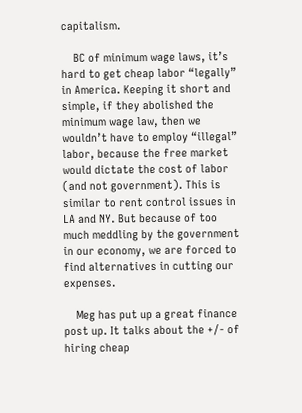capitalism.

    BC of minimum wage laws, it’s hard to get cheap labor “legally” in America. Keeping it short and simple, if they abolished the minimum wage law, then we wouldn’t have to employ “illegal” labor, because the free market would dictate the cost of labor (and not government). This is similar to rent control issues in LA and NY. But because of too much meddling by the government in our economy, we are forced to find alternatives in cutting our expenses.

    Meg has put up a great finance post up. It talks about the +/- of hiring cheap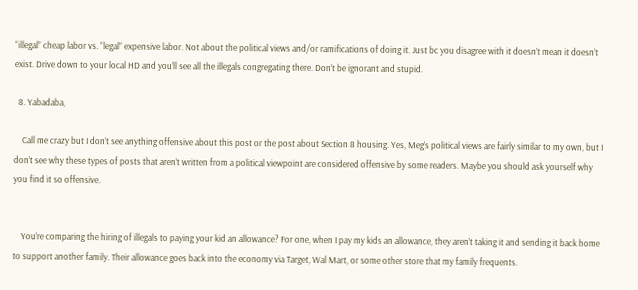“illegal” cheap labor vs. “legal” expensive labor. Not about the political views and/or ramifications of doing it. Just bc you disagree with it doesn’t mean it doesn’t exist. Drive down to your local HD and you’ll see all the illegals congregating there. Don’t be ignorant and stupid.

  8. Yabadaba,

    Call me crazy but I don’t see anything offensive about this post or the post about Section 8 housing. Yes, Meg’s political views are fairly similar to my own, but I don’t see why these types of posts that aren’t written from a political viewpoint are considered offensive by some readers. Maybe you should ask yourself why you find it so offensive.


    You’re comparing the hiring of illegals to paying your kid an allowance? For one, when I pay my kids an allowance, they aren’t taking it and sending it back home to support another family. Their allowance goes back into the economy via Target, Wal Mart, or some other store that my family frequents.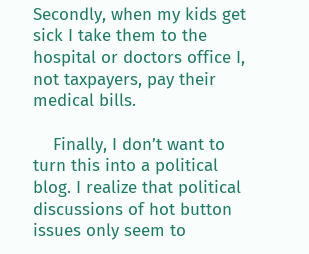Secondly, when my kids get sick I take them to the hospital or doctors office I, not taxpayers, pay their medical bills.

    Finally, I don’t want to turn this into a political blog. I realize that political discussions of hot button issues only seem to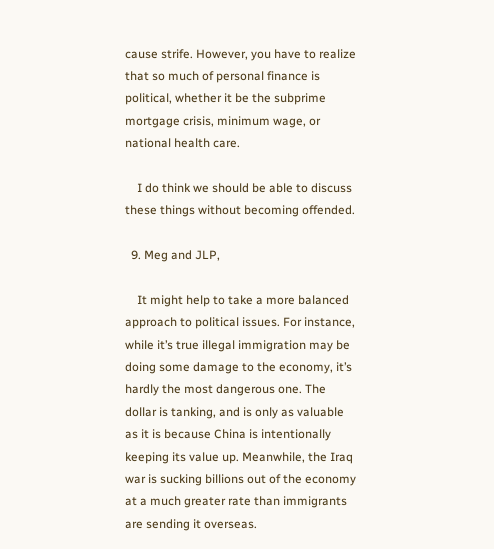cause strife. However, you have to realize that so much of personal finance is political, whether it be the subprime mortgage crisis, minimum wage, or national health care.

    I do think we should be able to discuss these things without becoming offended.

  9. Meg and JLP,

    It might help to take a more balanced approach to political issues. For instance, while it’s true illegal immigration may be doing some damage to the economy, it’s hardly the most dangerous one. The dollar is tanking, and is only as valuable as it is because China is intentionally keeping its value up. Meanwhile, the Iraq war is sucking billions out of the economy at a much greater rate than immigrants are sending it overseas.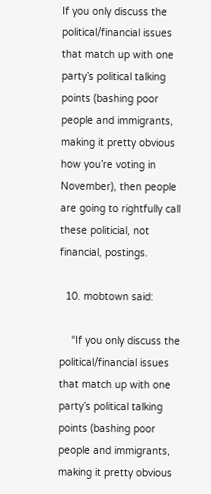If you only discuss the political/financial issues that match up with one party’s political talking points (bashing poor people and immigrants, making it pretty obvious how you’re voting in November), then people are going to rightfully call these politicial, not financial, postings.

  10. mobtown said:

    “If you only discuss the political/financial issues that match up with one party’s political talking points (bashing poor people and immigrants, making it pretty obvious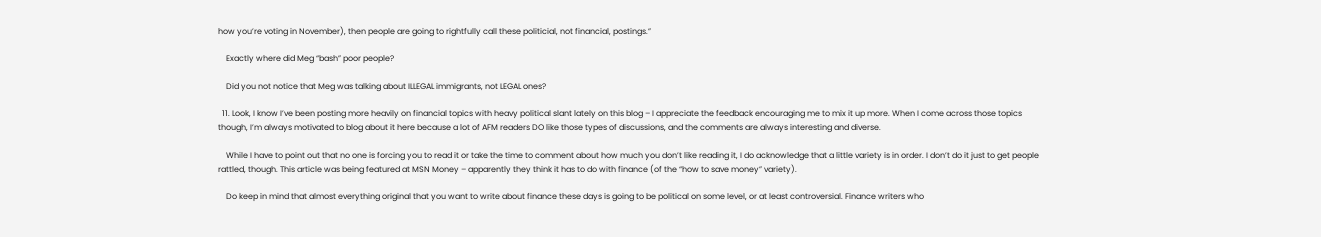how you’re voting in November), then people are going to rightfully call these politicial, not financial, postings.”

    Exactly where did Meg “bash” poor people?

    Did you not notice that Meg was talking about ILLEGAL immigrants, not LEGAL ones?

  11. Look, I know I’ve been posting more heavily on financial topics with heavy political slant lately on this blog – I appreciate the feedback encouraging me to mix it up more. When I come across those topics though, I’m always motivated to blog about it here because a lot of AFM readers DO like those types of discussions, and the comments are always interesting and diverse.

    While I have to point out that no one is forcing you to read it or take the time to comment about how much you don’t like reading it, I do acknowledge that a little variety is in order. I don’t do it just to get people rattled, though. This article was being featured at MSN Money – apparently they think it has to do with finance (of the “how to save money” variety).

    Do keep in mind that almost everything original that you want to write about finance these days is going to be political on some level, or at least controversial. Finance writers who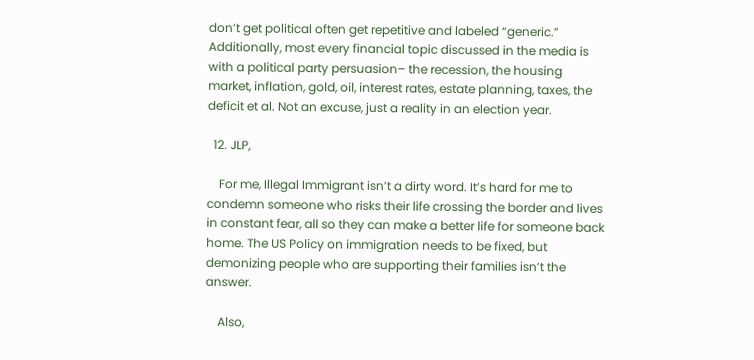don’t get political often get repetitive and labeled “generic.” Additionally, most every financial topic discussed in the media is with a political party persuasion– the recession, the housing market, inflation, gold, oil, interest rates, estate planning, taxes, the deficit et al. Not an excuse, just a reality in an election year.

  12. JLP,

    For me, Illegal Immigrant isn’t a dirty word. It’s hard for me to condemn someone who risks their life crossing the border and lives in constant fear, all so they can make a better life for someone back home. The US Policy on immigration needs to be fixed, but demonizing people who are supporting their families isn’t the answer.

    Also,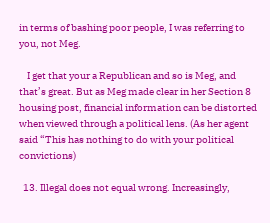in terms of bashing poor people, I was referring to you, not Meg.

    I get that your a Republican and so is Meg, and that’s great. But as Meg made clear in her Section 8 housing post, financial information can be distorted when viewed through a political lens. (As her agent said “This has nothing to do with your political convictions)

  13. Illegal does not equal wrong. Increasingly,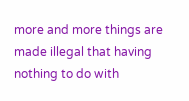more and more things are made illegal that having nothing to do with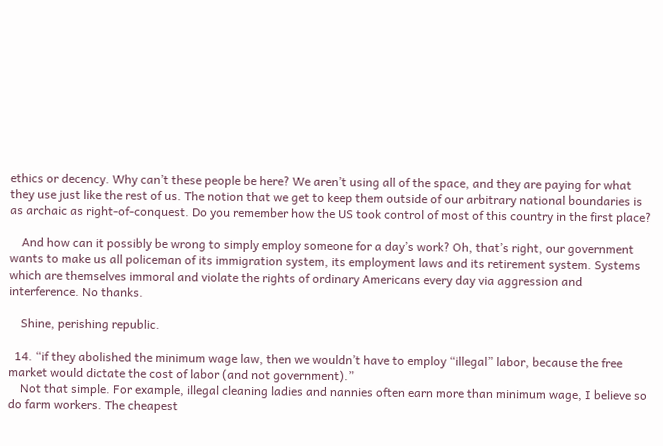ethics or decency. Why can’t these people be here? We aren’t using all of the space, and they are paying for what they use just like the rest of us. The notion that we get to keep them outside of our arbitrary national boundaries is as archaic as right-of-conquest. Do you remember how the US took control of most of this country in the first place?

    And how can it possibly be wrong to simply employ someone for a day’s work? Oh, that’s right, our government wants to make us all policeman of its immigration system, its employment laws and its retirement system. Systems which are themselves immoral and violate the rights of ordinary Americans every day via aggression and interference. No thanks.

    Shine, perishing republic.

  14. “if they abolished the minimum wage law, then we wouldn’t have to employ “illegal” labor, because the free market would dictate the cost of labor (and not government).”
    Not that simple. For example, illegal cleaning ladies and nannies often earn more than minimum wage, I believe so do farm workers. The cheapest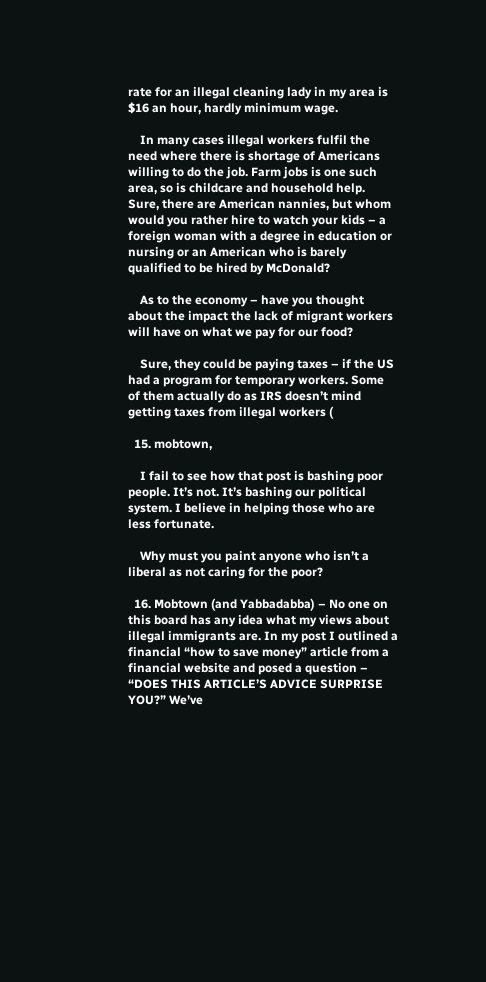rate for an illegal cleaning lady in my area is $16 an hour, hardly minimum wage.

    In many cases illegal workers fulfil the need where there is shortage of Americans willing to do the job. Farm jobs is one such area, so is childcare and household help. Sure, there are American nannies, but whom would you rather hire to watch your kids – a foreign woman with a degree in education or nursing or an American who is barely qualified to be hired by McDonald?

    As to the economy – have you thought about the impact the lack of migrant workers will have on what we pay for our food?

    Sure, they could be paying taxes – if the US had a program for temporary workers. Some of them actually do as IRS doesn’t mind getting taxes from illegal workers (

  15. mobtown,

    I fail to see how that post is bashing poor people. It’s not. It’s bashing our political system. I believe in helping those who are less fortunate.

    Why must you paint anyone who isn’t a liberal as not caring for the poor?

  16. Mobtown (and Yabbadabba) – No one on this board has any idea what my views about illegal immigrants are. In my post I outlined a financial “how to save money” article from a financial website and posed a question – “DOES THIS ARTICLE’S ADVICE SURPRISE YOU?” We’ve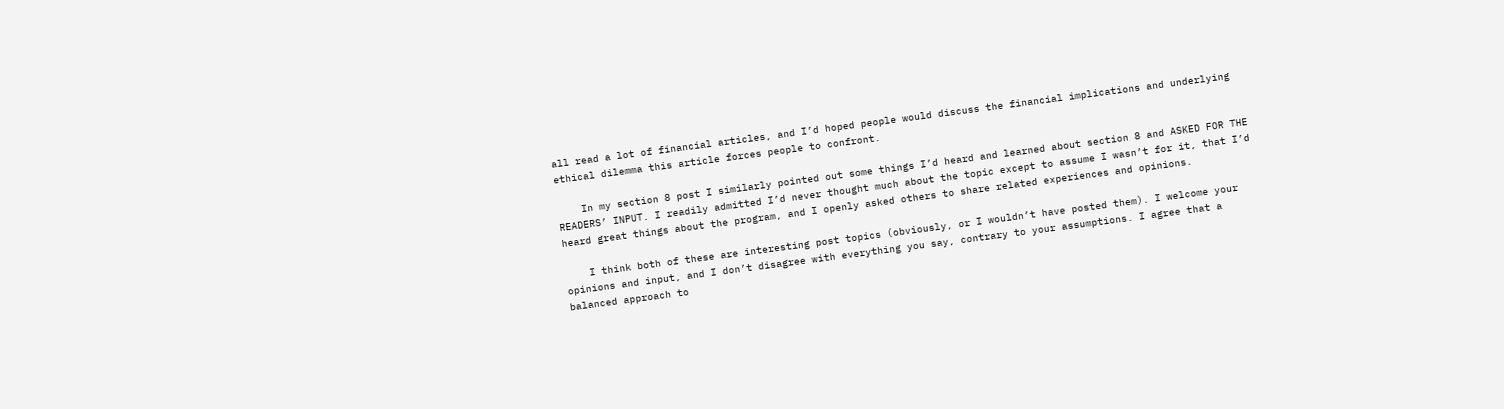all read a lot of financial articles, and I’d hoped people would discuss the financial implications and underlying ethical dilemma this article forces people to confront.

    In my section 8 post I similarly pointed out some things I’d heard and learned about section 8 and ASKED FOR THE READERS’ INPUT. I readily admitted I’d never thought much about the topic except to assume I wasn’t for it, that I’d heard great things about the program, and I openly asked others to share related experiences and opinions.

    I think both of these are interesting post topics (obviously, or I wouldn’t have posted them). I welcome your opinions and input, and I don’t disagree with everything you say, contrary to your assumptions. I agree that a balanced approach to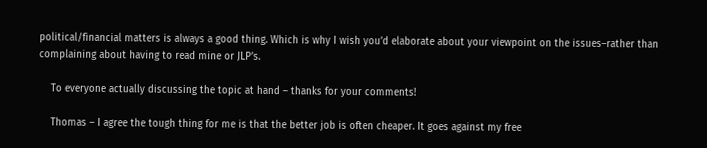political/financial matters is always a good thing. Which is why I wish you’d elaborate about your viewpoint on the issues–rather than complaining about having to read mine or JLP’s.

    To everyone actually discussing the topic at hand – thanks for your comments!

    Thomas – I agree the tough thing for me is that the better job is often cheaper. It goes against my free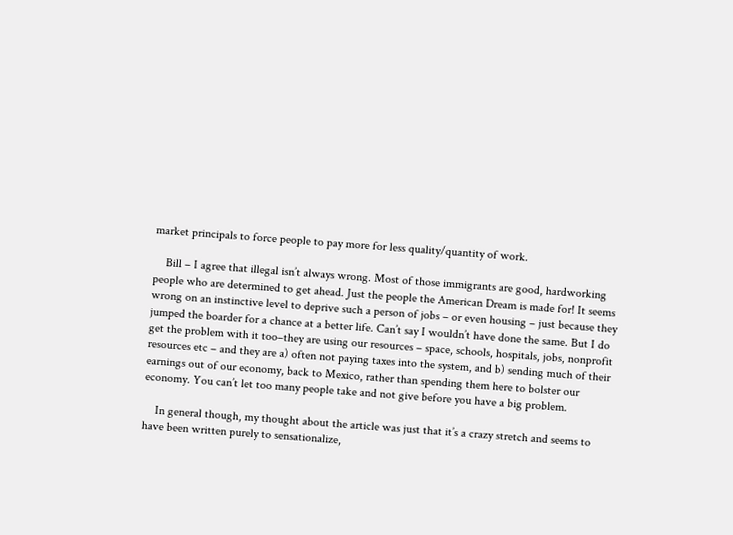market principals to force people to pay more for less quality/quantity of work.

    Bill – I agree that illegal isn’t always wrong. Most of those immigrants are good, hardworking people who are determined to get ahead. Just the people the American Dream is made for! It seems wrong on an instinctive level to deprive such a person of jobs – or even housing – just because they jumped the boarder for a chance at a better life. Can’t say I wouldn’t have done the same. But I do get the problem with it too–they are using our resources – space, schools, hospitals, jobs, nonprofit resources etc – and they are a) often not paying taxes into the system, and b) sending much of their earnings out of our economy, back to Mexico, rather than spending them here to bolster our economy. You can’t let too many people take and not give before you have a big problem.

    In general though, my thought about the article was just that it’s a crazy stretch and seems to have been written purely to sensationalize,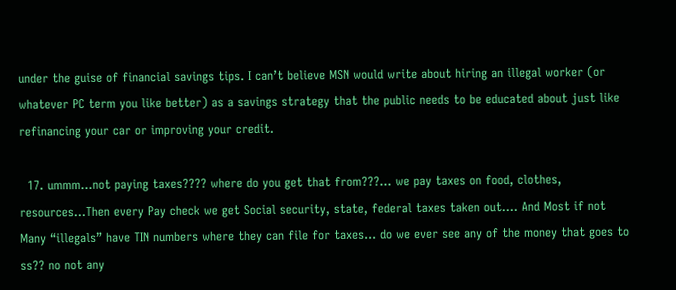under the guise of financial savings tips. I can’t believe MSN would write about hiring an illegal worker (or whatever PC term you like better) as a savings strategy that the public needs to be educated about just like refinancing your car or improving your credit.

  17. ummm…not paying taxes???? where do you get that from???… we pay taxes on food, clothes, resources…Then every Pay check we get Social security, state, federal taxes taken out…. And Most if not Many “illegals” have TIN numbers where they can file for taxes… do we ever see any of the money that goes to ss?? no not any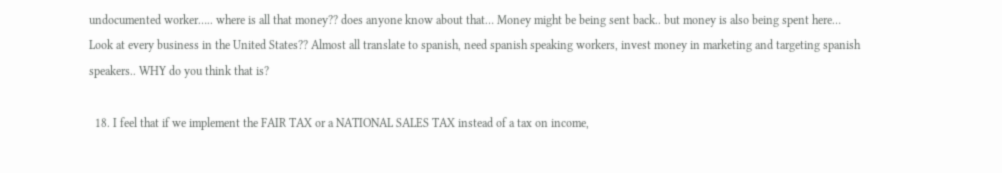undocumented worker….. where is all that money?? does anyone know about that… Money might be being sent back.. but money is also being spent here… Look at every business in the United States?? Almost all translate to spanish, need spanish speaking workers, invest money in marketing and targeting spanish speakers.. WHY do you think that is?

  18. I feel that if we implement the FAIR TAX or a NATIONAL SALES TAX instead of a tax on income,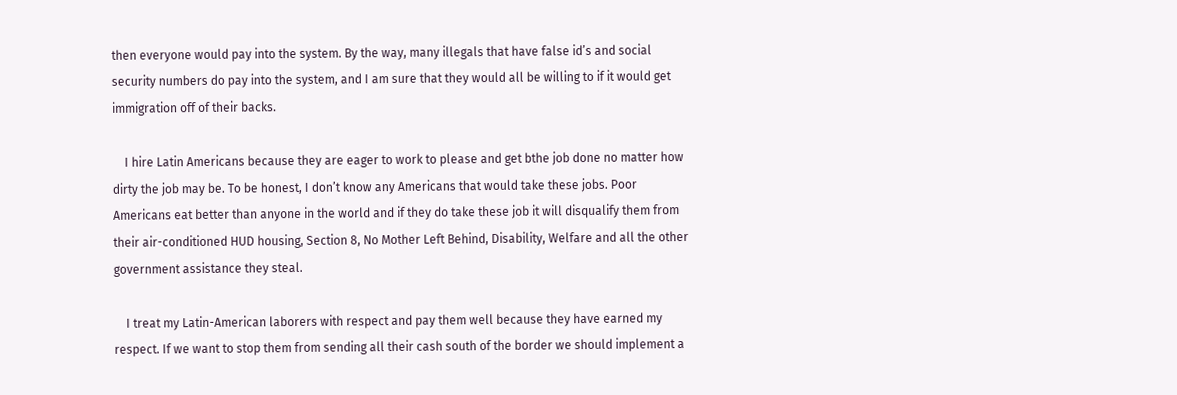then everyone would pay into the system. By the way, many illegals that have false id’s and social security numbers do pay into the system, and I am sure that they would all be willing to if it would get immigration off of their backs.

    I hire Latin Americans because they are eager to work to please and get bthe job done no matter how dirty the job may be. To be honest, I don’t know any Americans that would take these jobs. Poor Americans eat better than anyone in the world and if they do take these job it will disqualify them from their air-conditioned HUD housing, Section 8, No Mother Left Behind, Disability, Welfare and all the other government assistance they steal.

    I treat my Latin-American laborers with respect and pay them well because they have earned my respect. If we want to stop them from sending all their cash south of the border we should implement a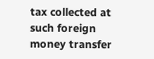tax collected at such foreign money transfer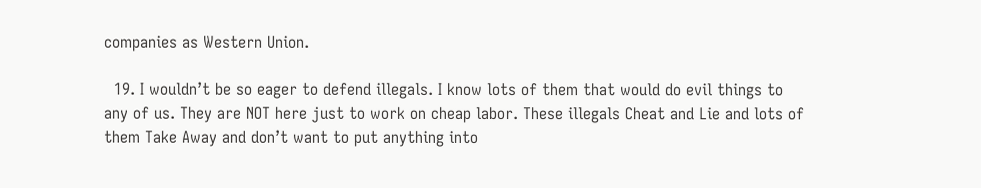companies as Western Union.

  19. I wouldn’t be so eager to defend illegals. I know lots of them that would do evil things to any of us. They are NOT here just to work on cheap labor. These illegals Cheat and Lie and lots of them Take Away and don’t want to put anything into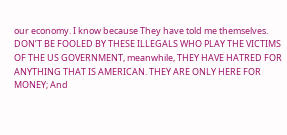our economy. I know because They have told me themselves. DON’T BE FOOLED BY THESE ILLEGALS WHO PLAY THE VICTIMS OF THE US GOVERNMENT, meanwhile, THEY HAVE HATRED FOR ANYTHING THAT IS AMERICAN. THEY ARE ONLY HERE FOR MONEY; And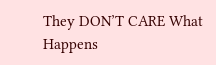They DON’T CARE What Happens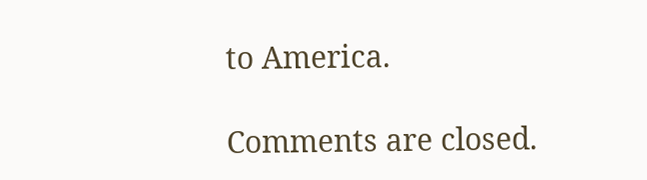to America.

Comments are closed.